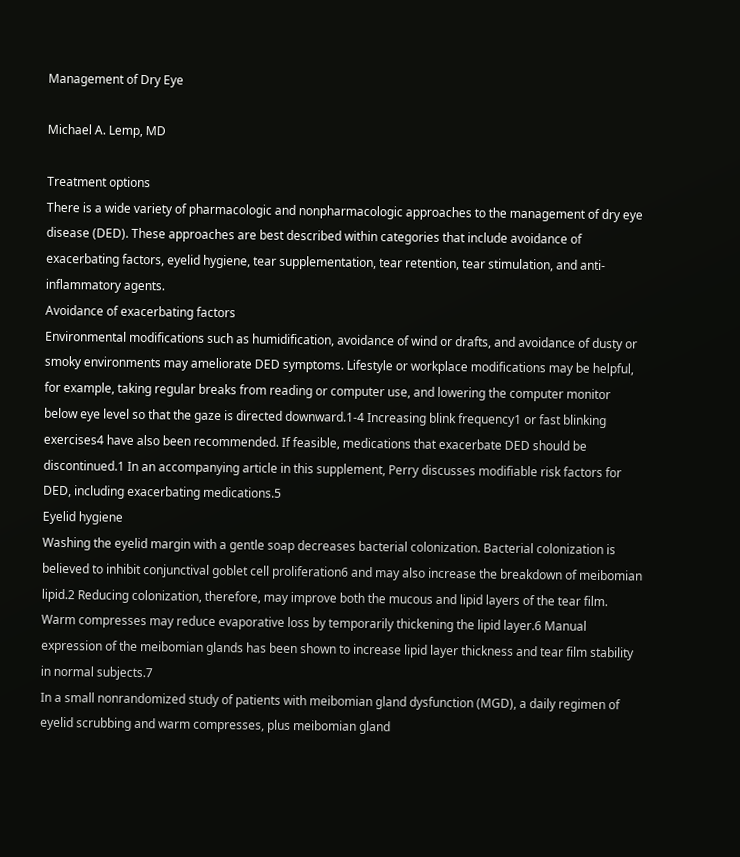Management of Dry Eye

Michael A. Lemp, MD

Treatment options
There is a wide variety of pharmacologic and nonpharmacologic approaches to the management of dry eye disease (DED). These approaches are best described within categories that include avoidance of exacerbating factors, eyelid hygiene, tear supplementation, tear retention, tear stimulation, and anti-inflammatory agents.
Avoidance of exacerbating factors
Environmental modifications such as humidification, avoidance of wind or drafts, and avoidance of dusty or smoky environments may ameliorate DED symptoms. Lifestyle or workplace modifications may be helpful, for example, taking regular breaks from reading or computer use, and lowering the computer monitor below eye level so that the gaze is directed downward.1-4 Increasing blink frequency1 or fast blinking exercises4 have also been recommended. If feasible, medications that exacerbate DED should be discontinued.1 In an accompanying article in this supplement, Perry discusses modifiable risk factors for DED, including exacerbating medications.5
Eyelid hygiene
Washing the eyelid margin with a gentle soap decreases bacterial colonization. Bacterial colonization is believed to inhibit conjunctival goblet cell proliferation6 and may also increase the breakdown of meibomian lipid.2 Reducing colonization, therefore, may improve both the mucous and lipid layers of the tear film. Warm compresses may reduce evaporative loss by temporarily thickening the lipid layer.6 Manual expression of the meibomian glands has been shown to increase lipid layer thickness and tear film stability in normal subjects.7
In a small nonrandomized study of patients with meibomian gland dysfunction (MGD), a daily regimen of eyelid scrubbing and warm compresses, plus meibomian gland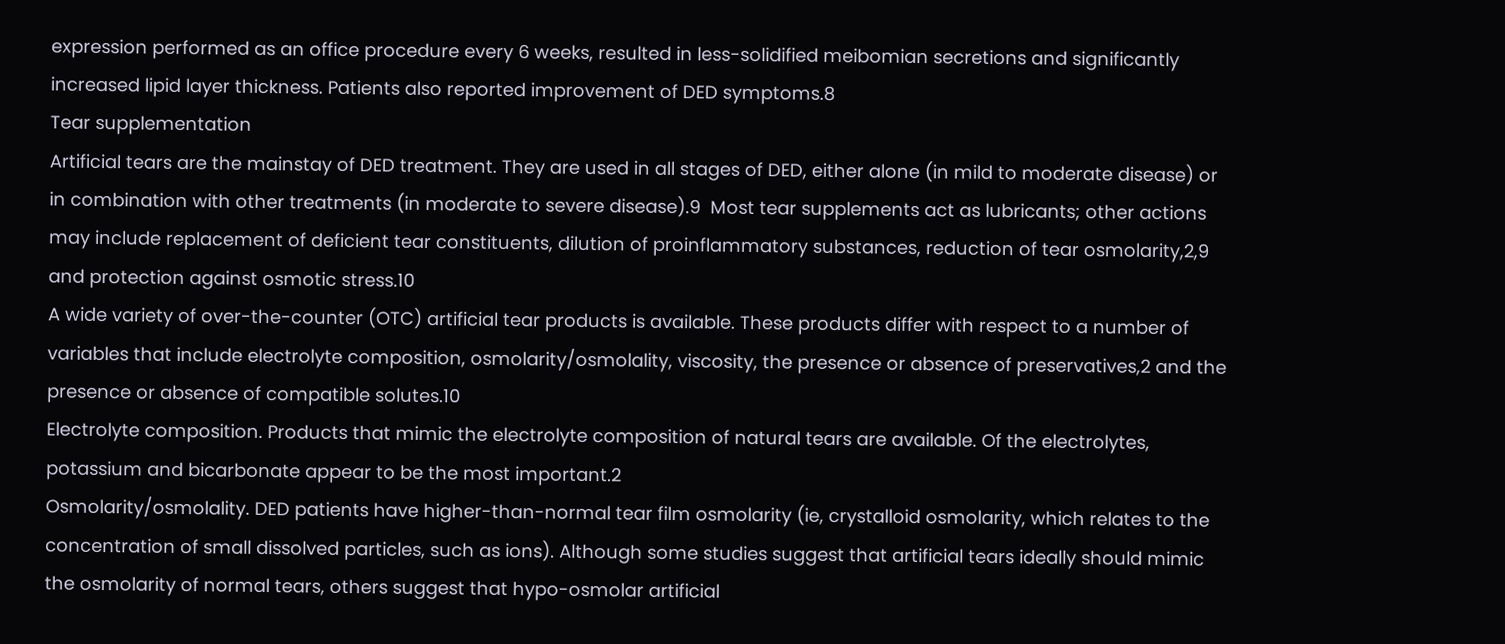expression performed as an office procedure every 6 weeks, resulted in less-solidified meibomian secretions and significantly increased lipid layer thickness. Patients also reported improvement of DED symptoms.8
Tear supplementation
Artificial tears are the mainstay of DED treatment. They are used in all stages of DED, either alone (in mild to moderate disease) or in combination with other treatments (in moderate to severe disease).9  Most tear supplements act as lubricants; other actions may include replacement of deficient tear constituents, dilution of proinflammatory substances, reduction of tear osmolarity,2,9 and protection against osmotic stress.10
A wide variety of over-the-counter (OTC) artificial tear products is available. These products differ with respect to a number of variables that include electrolyte composition, osmolarity/osmolality, viscosity, the presence or absence of preservatives,2 and the presence or absence of compatible solutes.10
Electrolyte composition. Products that mimic the electrolyte composition of natural tears are available. Of the electrolytes, potassium and bicarbonate appear to be the most important.2
Osmolarity/osmolality. DED patients have higher-than-normal tear film osmolarity (ie, crystalloid osmolarity, which relates to the concentration of small dissolved particles, such as ions). Although some studies suggest that artificial tears ideally should mimic the osmolarity of normal tears, others suggest that hypo-osmolar artificial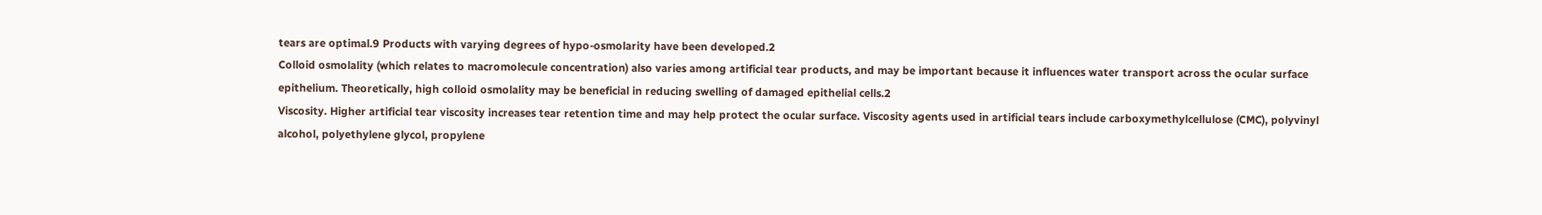tears are optimal.9 Products with varying degrees of hypo-osmolarity have been developed.2
Colloid osmolality (which relates to macromolecule concentration) also varies among artificial tear products, and may be important because it influences water transport across the ocular surface epithelium. Theoretically, high colloid osmolality may be beneficial in reducing swelling of damaged epithelial cells.2
Viscosity. Higher artificial tear viscosity increases tear retention time and may help protect the ocular surface. Viscosity agents used in artificial tears include carboxymethylcellulose (CMC), polyvinyl alcohol, polyethylene glycol, propylene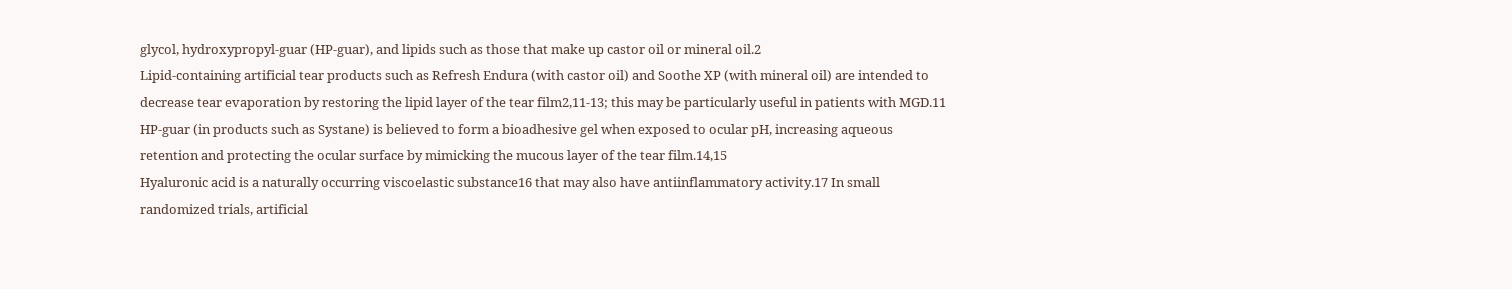glycol, hydroxypropyl-guar (HP-guar), and lipids such as those that make up castor oil or mineral oil.2
Lipid-containing artificial tear products such as Refresh Endura (with castor oil) and Soothe XP (with mineral oil) are intended to decrease tear evaporation by restoring the lipid layer of the tear film2,11-13; this may be particularly useful in patients with MGD.11 HP-guar (in products such as Systane) is believed to form a bioadhesive gel when exposed to ocular pH, increasing aqueous retention and protecting the ocular surface by mimicking the mucous layer of the tear film.14,15
Hyaluronic acid is a naturally occurring viscoelastic substance16 that may also have antiinflammatory activity.17 In small randomized trials, artificial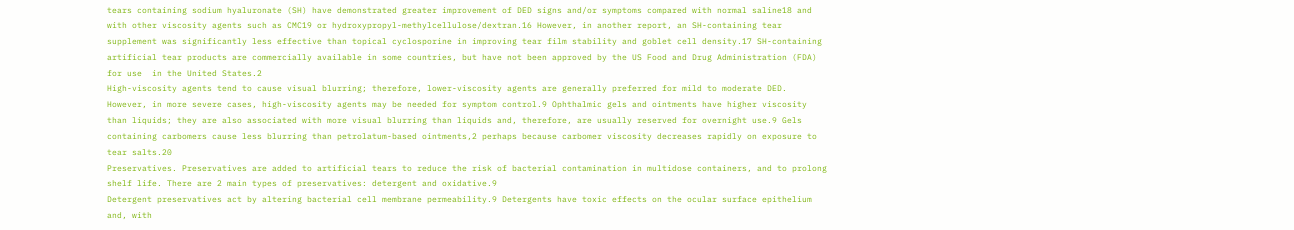tears containing sodium hyaluronate (SH) have demonstrated greater improvement of DED signs and/or symptoms compared with normal saline18 and with other viscosity agents such as CMC19 or hydroxypropyl-methylcellulose/dextran.16 However, in another report, an SH-containing tear supplement was significantly less effective than topical cyclosporine in improving tear film stability and goblet cell density.17 SH-containing artificial tear products are commercially available in some countries, but have not been approved by the US Food and Drug Administration (FDA) for use  in the United States.2
High-viscosity agents tend to cause visual blurring; therefore, lower-viscosity agents are generally preferred for mild to moderate DED. However, in more severe cases, high-viscosity agents may be needed for symptom control.9 Ophthalmic gels and ointments have higher viscosity than liquids; they are also associated with more visual blurring than liquids and, therefore, are usually reserved for overnight use.9 Gels containing carbomers cause less blurring than petrolatum-based ointments,2 perhaps because carbomer viscosity decreases rapidly on exposure to tear salts.20
Preservatives. Preservatives are added to artificial tears to reduce the risk of bacterial contamination in multidose containers, and to prolong shelf life. There are 2 main types of preservatives: detergent and oxidative.9
Detergent preservatives act by altering bacterial cell membrane permeability.9 Detergents have toxic effects on the ocular surface epithelium and, with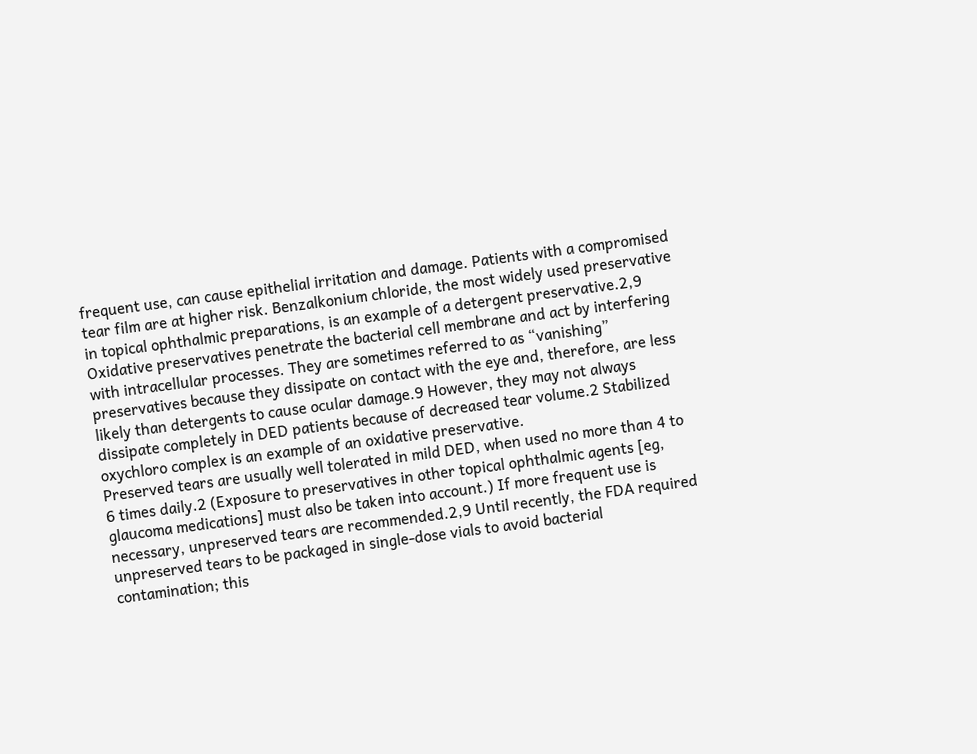frequent use, can cause epithelial irritation and damage. Patients with a compromised tear film are at higher risk. Benzalkonium chloride, the most widely used preservative in topical ophthalmic preparations, is an example of a detergent preservative.2,9
Oxidative preservatives penetrate the bacterial cell membrane and act by interfering with intracellular processes. They are sometimes referred to as “vanishing” preservatives because they dissipate on contact with the eye and, therefore, are less likely than detergents to cause ocular damage.9 However, they may not always dissipate completely in DED patients because of decreased tear volume.2 Stabilized oxychloro complex is an example of an oxidative preservative.
Preserved tears are usually well tolerated in mild DED, when used no more than 4 to 6 times daily.2 (Exposure to preservatives in other topical ophthalmic agents [eg, glaucoma medications] must also be taken into account.) If more frequent use is necessary, unpreserved tears are recommended.2,9 Until recently, the FDA required unpreserved tears to be packaged in single-dose vials to avoid bacterial contamination; this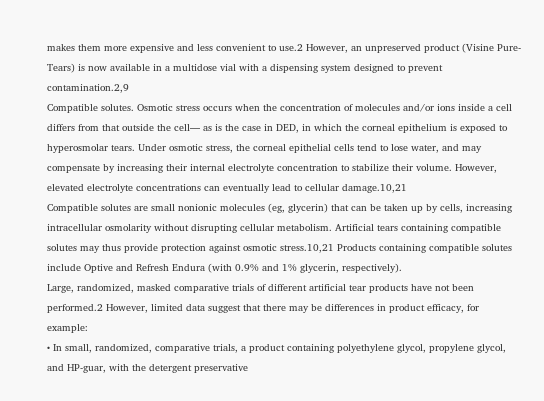makes them more expensive and less convenient to use.2 However, an unpreserved product (Visine Pure-Tears) is now available in a multidose vial with a dispensing system designed to prevent contamination.2,9
Compatible solutes. Osmotic stress occurs when the concentration of molecules and/or ions inside a cell differs from that outside the cell— as is the case in DED, in which the corneal epithelium is exposed to hyperosmolar tears. Under osmotic stress, the corneal epithelial cells tend to lose water, and may compensate by increasing their internal electrolyte concentration to stabilize their volume. However, elevated electrolyte concentrations can eventually lead to cellular damage.10,21
Compatible solutes are small nonionic molecules (eg, glycerin) that can be taken up by cells, increasing intracellular osmolarity without disrupting cellular metabolism. Artificial tears containing compatible solutes may thus provide protection against osmotic stress.10,21 Products containing compatible solutes include Optive and Refresh Endura (with 0.9% and 1% glycerin, respectively).
Large, randomized, masked comparative trials of different artificial tear products have not been performed.2 However, limited data suggest that there may be differences in product efficacy, for example:
• In small, randomized, comparative trials, a product containing polyethylene glycol, propylene glycol, and HP-guar, with the detergent preservative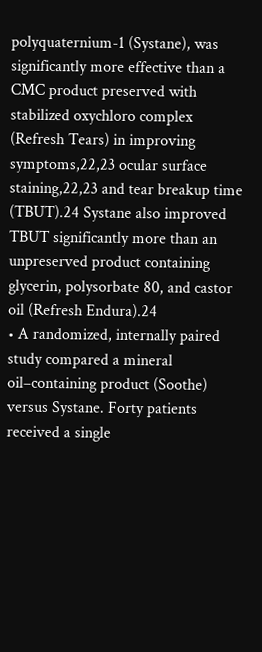polyquaternium-1 (Systane), was significantly more effective than a CMC product preserved with stabilized oxychloro complex (Refresh Tears) in improving symptoms,22,23 ocular surface staining,22,23 and tear breakup time (TBUT).24 Systane also improved TBUT significantly more than an unpreserved product containing glycerin, polysorbate 80, and castor oil (Refresh Endura).24
• A randomized, internally paired study compared a mineral oil–containing product (Soothe) versus Systane. Forty patients received a single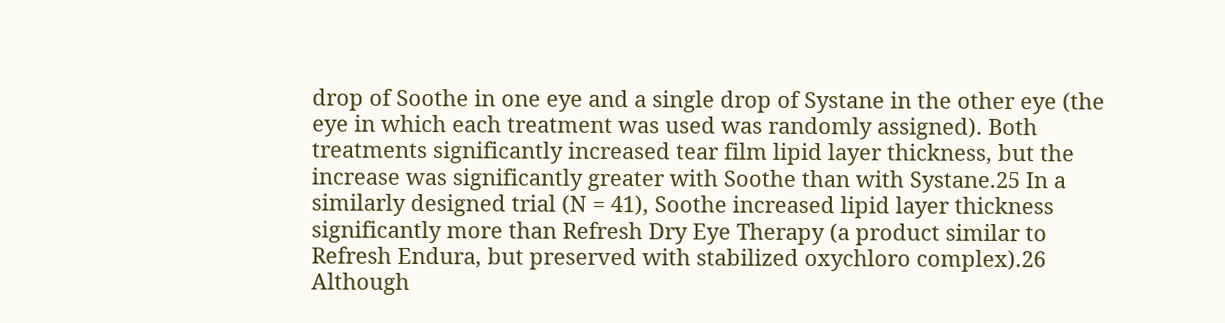drop of Soothe in one eye and a single drop of Systane in the other eye (the eye in which each treatment was used was randomly assigned). Both treatments significantly increased tear film lipid layer thickness, but the increase was significantly greater with Soothe than with Systane.25 In a similarly designed trial (N = 41), Soothe increased lipid layer thickness significantly more than Refresh Dry Eye Therapy (a product similar to Refresh Endura, but preserved with stabilized oxychloro complex).26
Although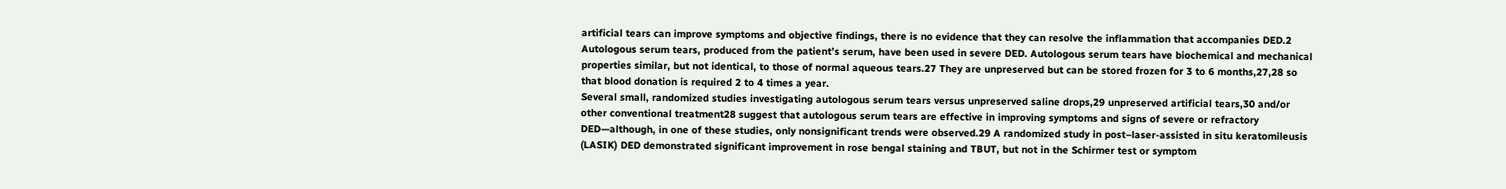artificial tears can improve symptoms and objective findings, there is no evidence that they can resolve the inflammation that accompanies DED.2
Autologous serum tears, produced from the patient’s serum, have been used in severe DED. Autologous serum tears have biochemical and mechanical properties similar, but not identical, to those of normal aqueous tears.27 They are unpreserved but can be stored frozen for 3 to 6 months,27,28 so that blood donation is required 2 to 4 times a year.
Several small, randomized studies investigating autologous serum tears versus unpreserved saline drops,29 unpreserved artificial tears,30 and/or other conventional treatment28 suggest that autologous serum tears are effective in improving symptoms and signs of severe or refractory DED—although, in one of these studies, only nonsignificant trends were observed.29 A randomized study in post–laser-assisted in situ keratomileusis (LASIK) DED demonstrated significant improvement in rose bengal staining and TBUT, but not in the Schirmer test or symptom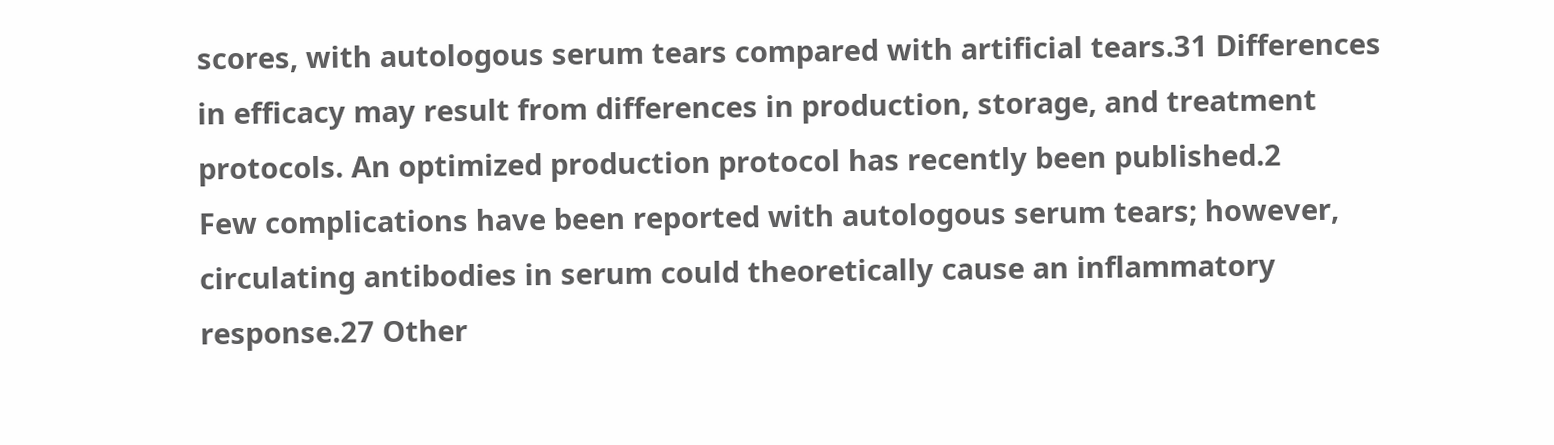scores, with autologous serum tears compared with artificial tears.31 Differences in efficacy may result from differences in production, storage, and treatment protocols. An optimized production protocol has recently been published.2
Few complications have been reported with autologous serum tears; however, circulating antibodies in serum could theoretically cause an inflammatory response.27 Other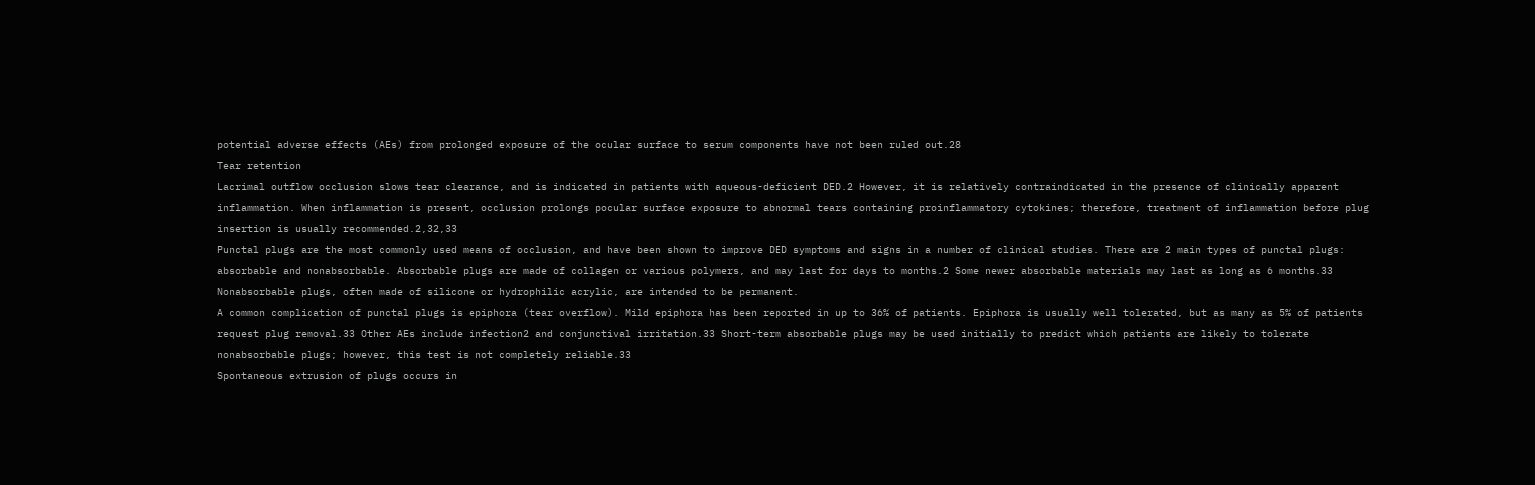potential adverse effects (AEs) from prolonged exposure of the ocular surface to serum components have not been ruled out.28
Tear retention
Lacrimal outflow occlusion slows tear clearance, and is indicated in patients with aqueous-deficient DED.2 However, it is relatively contraindicated in the presence of clinically apparent inflammation. When inflammation is present, occlusion prolongs pocular surface exposure to abnormal tears containing proinflammatory cytokines; therefore, treatment of inflammation before plug insertion is usually recommended.2,32,33
Punctal plugs are the most commonly used means of occlusion, and have been shown to improve DED symptoms and signs in a number of clinical studies. There are 2 main types of punctal plugs: absorbable and nonabsorbable. Absorbable plugs are made of collagen or various polymers, and may last for days to months.2 Some newer absorbable materials may last as long as 6 months.33 Nonabsorbable plugs, often made of silicone or hydrophilic acrylic, are intended to be permanent.
A common complication of punctal plugs is epiphora (tear overflow). Mild epiphora has been reported in up to 36% of patients. Epiphora is usually well tolerated, but as many as 5% of patients request plug removal.33 Other AEs include infection2 and conjunctival irritation.33 Short-term absorbable plugs may be used initially to predict which patients are likely to tolerate nonabsorbable plugs; however, this test is not completely reliable.33
Spontaneous extrusion of plugs occurs in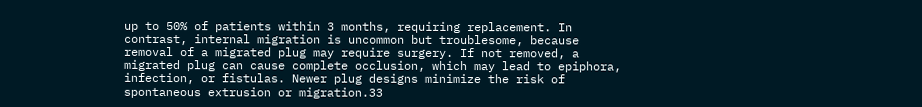up to 50% of patients within 3 months, requiring replacement. In contrast, internal migration is uncommon but troublesome, because removal of a migrated plug may require surgery. If not removed, a migrated plug can cause complete occlusion, which may lead to epiphora, infection, or fistulas. Newer plug designs minimize the risk of spontaneous extrusion or migration.33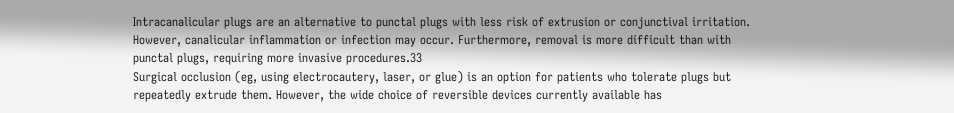Intracanalicular plugs are an alternative to punctal plugs with less risk of extrusion or conjunctival irritation. However, canalicular inflammation or infection may occur. Furthermore, removal is more difficult than with punctal plugs, requiring more invasive procedures.33
Surgical occlusion (eg, using electrocautery, laser, or glue) is an option for patients who tolerate plugs but repeatedly extrude them. However, the wide choice of reversible devices currently available has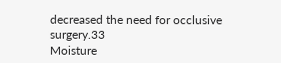decreased the need for occlusive surgery.33
Moisture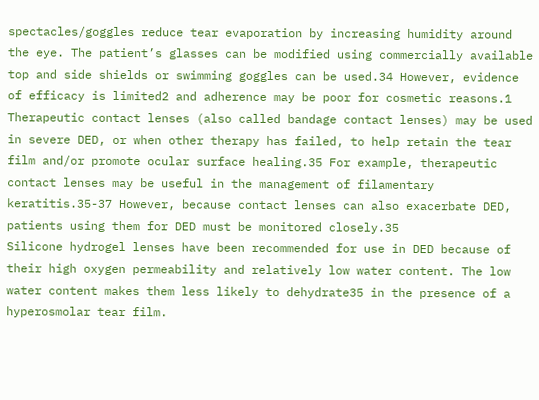spectacles/goggles reduce tear evaporation by increasing humidity around the eye. The patient’s glasses can be modified using commercially available top and side shields or swimming goggles can be used.34 However, evidence of efficacy is limited2 and adherence may be poor for cosmetic reasons.1
Therapeutic contact lenses (also called bandage contact lenses) may be used in severe DED, or when other therapy has failed, to help retain the tear film and/or promote ocular surface healing.35 For example, therapeutic contact lenses may be useful in the management of filamentary keratitis.35-37 However, because contact lenses can also exacerbate DED, patients using them for DED must be monitored closely.35
Silicone hydrogel lenses have been recommended for use in DED because of their high oxygen permeability and relatively low water content. The low water content makes them less likely to dehydrate35 in the presence of a hyperosmolar tear film.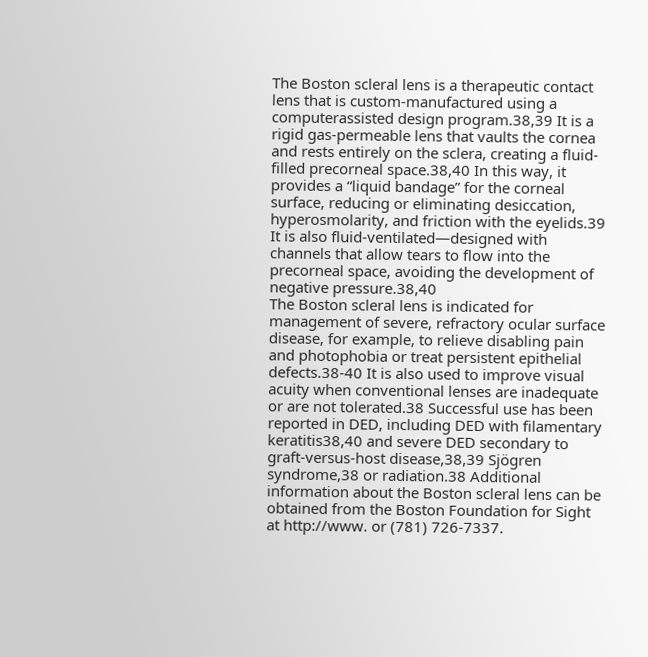The Boston scleral lens is a therapeutic contact lens that is custom-manufactured using a computerassisted design program.38,39 It is a rigid gas-permeable lens that vaults the cornea and rests entirely on the sclera, creating a fluid-filled precorneal space.38,40 In this way, it provides a “liquid bandage” for the corneal surface, reducing or eliminating desiccation, hyperosmolarity, and friction with the eyelids.39 It is also fluid-ventilated—designed with channels that allow tears to flow into the precorneal space, avoiding the development of negative pressure.38,40
The Boston scleral lens is indicated for management of severe, refractory ocular surface disease, for example, to relieve disabling pain and photophobia or treat persistent epithelial defects.38-40 It is also used to improve visual acuity when conventional lenses are inadequate or are not tolerated.38 Successful use has been reported in DED, including DED with filamentary keratitis38,40 and severe DED secondary to graft-versus-host disease,38,39 Sjögren syndrome,38 or radiation.38 Additional information about the Boston scleral lens can be obtained from the Boston Foundation for Sight at http://www. or (781) 726-7337.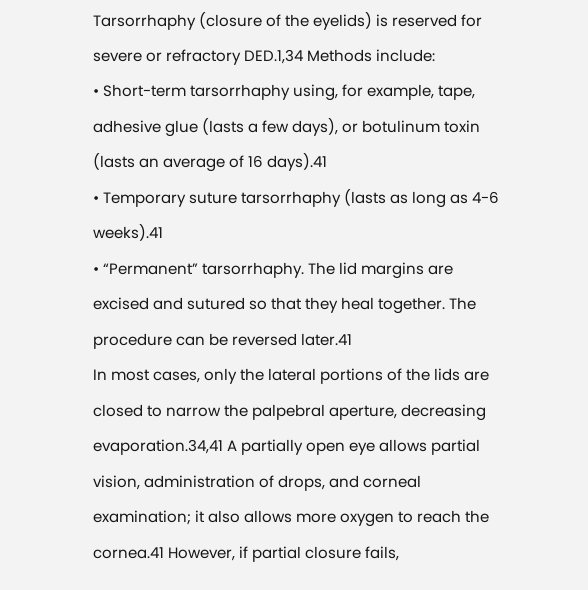Tarsorrhaphy (closure of the eyelids) is reserved for severe or refractory DED.1,34 Methods include:
• Short-term tarsorrhaphy using, for example, tape, adhesive glue (lasts a few days), or botulinum toxin (lasts an average of 16 days).41
• Temporary suture tarsorrhaphy (lasts as long as 4-6 weeks).41
• “Permanent” tarsorrhaphy. The lid margins are excised and sutured so that they heal together. The procedure can be reversed later.41
In most cases, only the lateral portions of the lids are closed to narrow the palpebral aperture, decreasing evaporation.34,41 A partially open eye allows partial vision, administration of drops, and corneal examination; it also allows more oxygen to reach the cornea.41 However, if partial closure fails,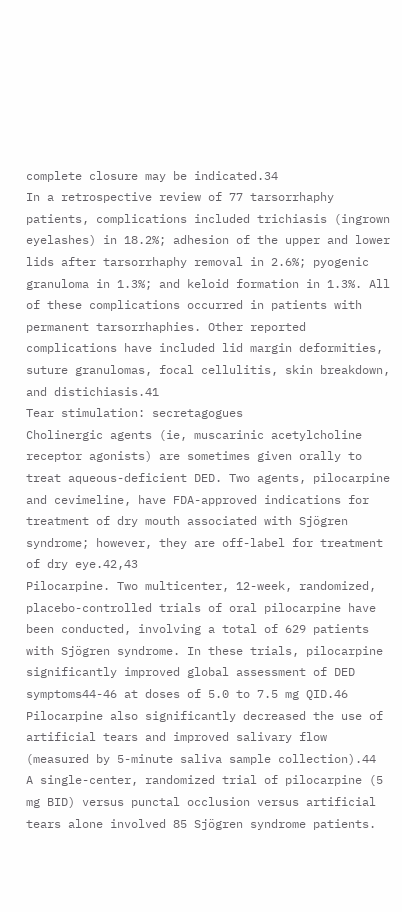complete closure may be indicated.34
In a retrospective review of 77 tarsorrhaphy patients, complications included trichiasis (ingrown eyelashes) in 18.2%; adhesion of the upper and lower lids after tarsorrhaphy removal in 2.6%; pyogenic granuloma in 1.3%; and keloid formation in 1.3%. All of these complications occurred in patients with permanent tarsorrhaphies. Other reported complications have included lid margin deformities, suture granulomas, focal cellulitis, skin breakdown, and distichiasis.41
Tear stimulation: secretagogues
Cholinergic agents (ie, muscarinic acetylcholine receptor agonists) are sometimes given orally to treat aqueous-deficient DED. Two agents, pilocarpine and cevimeline, have FDA-approved indications for treatment of dry mouth associated with Sjögren syndrome; however, they are off-label for treatment of dry eye.42,43
Pilocarpine. Two multicenter, 12-week, randomized, placebo-controlled trials of oral pilocarpine have been conducted, involving a total of 629 patients with Sjögren syndrome. In these trials, pilocarpine significantly improved global assessment of DED symptoms44-46 at doses of 5.0 to 7.5 mg QID.46 Pilocarpine also significantly decreased the use of artificial tears and improved salivary flow (measured by 5-minute saliva sample collection).44
A single-center, randomized trial of pilocarpine (5 mg BID) versus punctal occlusion versus artificial tears alone involved 85 Sjögren syndrome patients.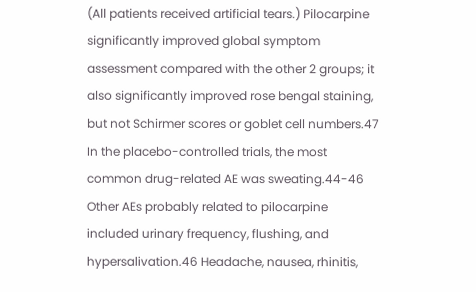(All patients received artificial tears.) Pilocarpine significantly improved global symptom assessment compared with the other 2 groups; it also significantly improved rose bengal staining, but not Schirmer scores or goblet cell numbers.47
In the placebo-controlled trials, the most common drug-related AE was sweating.44-46 Other AEs probably related to pilocarpine included urinary frequency, flushing, and hypersalivation.46 Headache, nausea, rhinitis,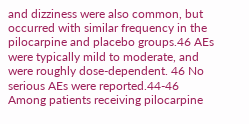and dizziness were also common, but occurred with similar frequency in the pilocarpine and placebo groups.46 AEs were typically mild to moderate, and were roughly dose-dependent. 46 No serious AEs were reported.44-46 Among patients receiving pilocarpine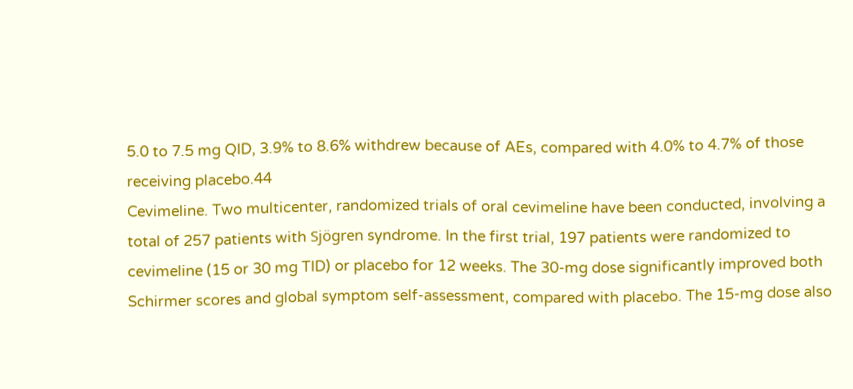5.0 to 7.5 mg QID, 3.9% to 8.6% withdrew because of AEs, compared with 4.0% to 4.7% of those receiving placebo.44
Cevimeline. Two multicenter, randomized trials of oral cevimeline have been conducted, involving a total of 257 patients with Sjögren syndrome. In the first trial, 197 patients were randomized to cevimeline (15 or 30 mg TID) or placebo for 12 weeks. The 30-mg dose significantly improved both Schirmer scores and global symptom self-assessment, compared with placebo. The 15-mg dose also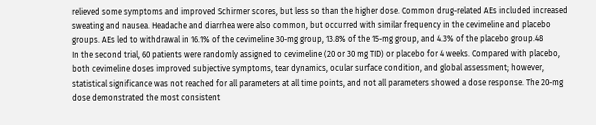relieved some symptoms and improved Schirmer scores, but less so than the higher dose. Common drug-related AEs included increased sweating and nausea. Headache and diarrhea were also common, but occurred with similar frequency in the cevimeline and placebo groups. AEs led to withdrawal in 16.1% of the cevimeline 30-mg group, 13.8% of the 15-mg group, and 4.3% of the placebo group.48
In the second trial, 60 patients were randomly assigned to cevimeline (20 or 30 mg TID) or placebo for 4 weeks. Compared with placebo, both cevimeline doses improved subjective symptoms, tear dynamics, ocular surface condition, and global assessment; however, statistical significance was not reached for all parameters at all time points, and not all parameters showed a dose response. The 20-mg dose demonstrated the most consistent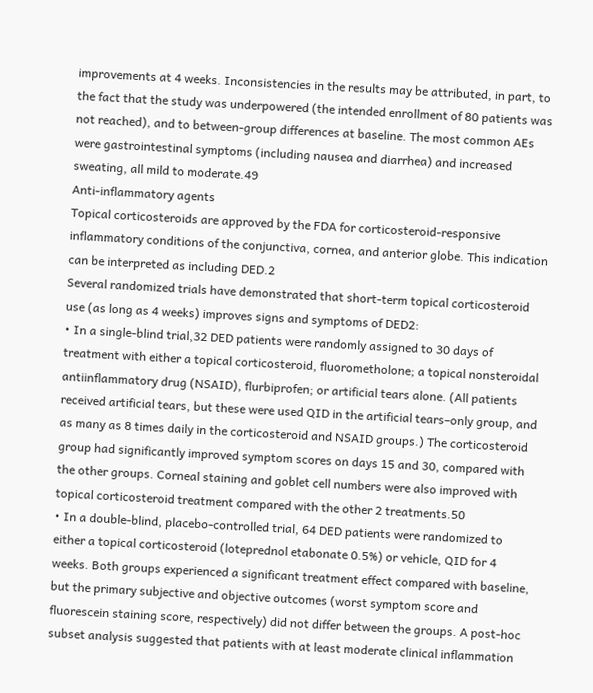improvements at 4 weeks. Inconsistencies in the results may be attributed, in part, to the fact that the study was underpowered (the intended enrollment of 80 patients was not reached), and to between-group differences at baseline. The most common AEs were gastrointestinal symptoms (including nausea and diarrhea) and increased sweating, all mild to moderate.49
Anti-inflammatory agents
Topical corticosteroids are approved by the FDA for corticosteroid-responsive inflammatory conditions of the conjunctiva, cornea, and anterior globe. This indication can be interpreted as including DED.2
Several randomized trials have demonstrated that short-term topical corticosteroid use (as long as 4 weeks) improves signs and symptoms of DED2:
• In a single-blind trial,32 DED patients were randomly assigned to 30 days of treatment with either a topical corticosteroid, fluorometholone; a topical nonsteroidal antiinflammatory drug (NSAID), flurbiprofen; or artificial tears alone. (All patients received artificial tears, but these were used QID in the artificial tears–only group, and as many as 8 times daily in the corticosteroid and NSAID groups.) The corticosteroid group had significantly improved symptom scores on days 15 and 30, compared with the other groups. Corneal staining and goblet cell numbers were also improved with topical corticosteroid treatment compared with the other 2 treatments.50
• In a double-blind, placebo-controlled trial, 64 DED patients were randomized to either a topical corticosteroid (loteprednol etabonate 0.5%) or vehicle, QID for 4 weeks. Both groups experienced a significant treatment effect compared with baseline, but the primary subjective and objective outcomes (worst symptom score and fluorescein staining score, respectively) did not differ between the groups. A post-hoc subset analysis suggested that patients with at least moderate clinical inflammation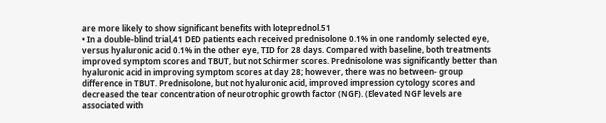are more likely to show significant benefits with loteprednol.51
• In a double-blind trial,41 DED patients each received prednisolone 0.1% in one randomly selected eye, versus hyaluronic acid 0.1% in the other eye, TID for 28 days. Compared with baseline, both treatments improved symptom scores and TBUT, but not Schirmer scores. Prednisolone was significantly better than hyaluronic acid in improving symptom scores at day 28; however, there was no between- group difference in TBUT. Prednisolone, but not hyaluronic acid, improved impression cytology scores and decreased the tear concentration of neurotrophic growth factor (NGF). (Elevated NGF levels are associated with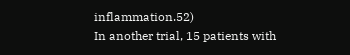inflammation.52)
In another trial, 15 patients with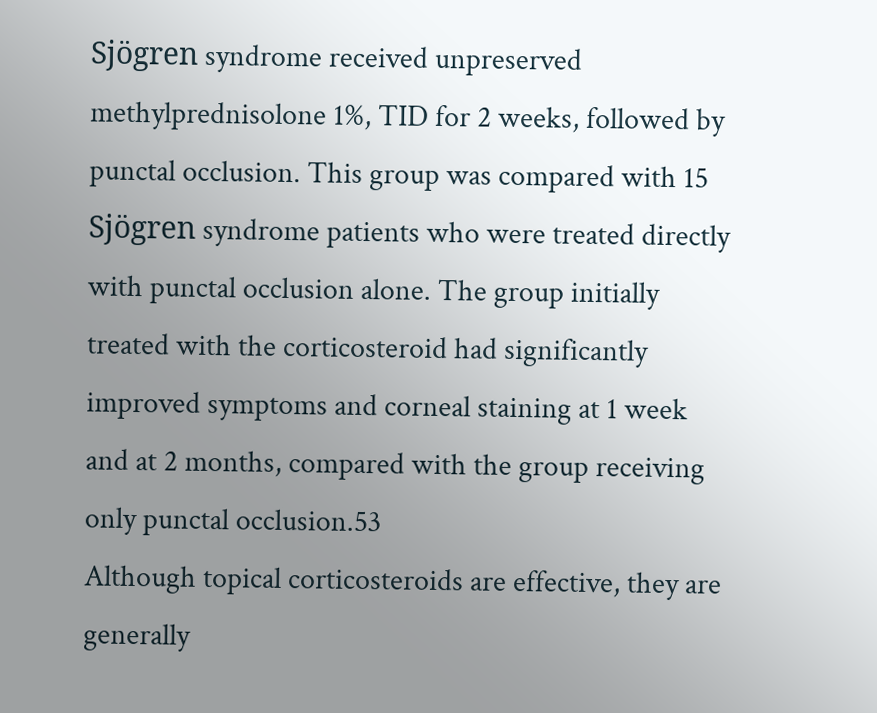Sjögren syndrome received unpreserved methylprednisolone 1%, TID for 2 weeks, followed by punctal occlusion. This group was compared with 15 Sjögren syndrome patients who were treated directly with punctal occlusion alone. The group initially treated with the corticosteroid had significantly improved symptoms and corneal staining at 1 week and at 2 months, compared with the group receiving only punctal occlusion.53
Although topical corticosteroids are effective, they are generally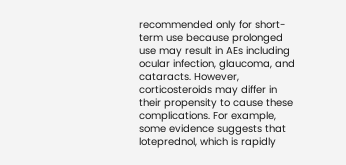recommended only for short-term use because prolonged use may result in AEs including ocular infection, glaucoma, and cataracts. However, corticosteroids may differ in their propensity to cause these complications. For example, some evidence suggests that loteprednol, which is rapidly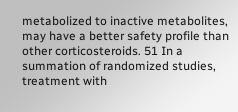metabolized to inactive metabolites, may have a better safety profile than other corticosteroids. 51 In a summation of randomized studies, treatment with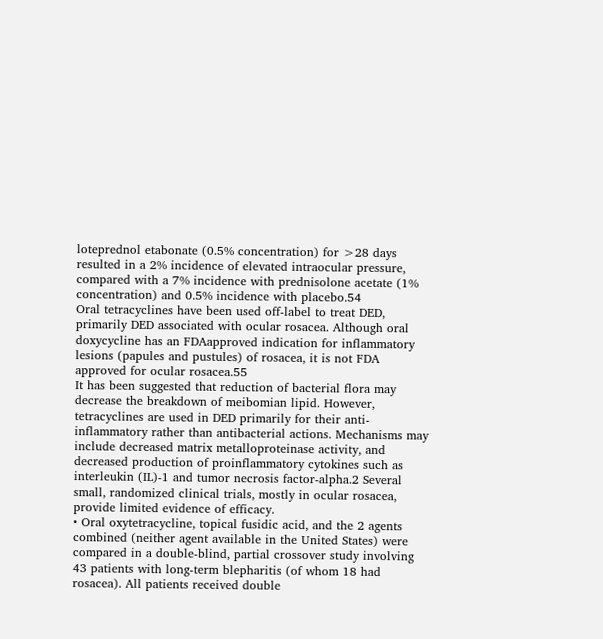loteprednol etabonate (0.5% concentration) for >28 days resulted in a 2% incidence of elevated intraocular pressure, compared with a 7% incidence with prednisolone acetate (1% concentration) and 0.5% incidence with placebo.54
Oral tetracyclines have been used off-label to treat DED, primarily DED associated with ocular rosacea. Although oral doxycycline has an FDAapproved indication for inflammatory lesions (papules and pustules) of rosacea, it is not FDA approved for ocular rosacea.55
It has been suggested that reduction of bacterial flora may decrease the breakdown of meibomian lipid. However, tetracyclines are used in DED primarily for their anti-inflammatory rather than antibacterial actions. Mechanisms may include decreased matrix metalloproteinase activity, and decreased production of proinflammatory cytokines such as interleukin (IL)-1 and tumor necrosis factor-alpha.2 Several small, randomized clinical trials, mostly in ocular rosacea, provide limited evidence of efficacy.
• Oral oxytetracycline, topical fusidic acid, and the 2 agents combined (neither agent available in the United States) were compared in a double-blind, partial crossover study involving 43 patients with long-term blepharitis (of whom 18 had rosacea). All patients received double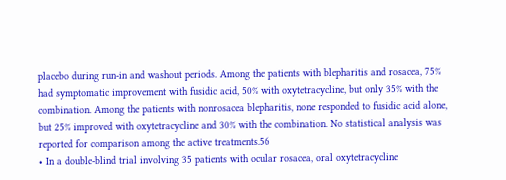placebo during run-in and washout periods. Among the patients with blepharitis and rosacea, 75% had symptomatic improvement with fusidic acid, 50% with oxytetracycline, but only 35% with the combination. Among the patients with nonrosacea blepharitis, none responded to fusidic acid alone, but 25% improved with oxytetracycline and 30% with the combination. No statistical analysis was reported for comparison among the active treatments.56
• In a double-blind trial involving 35 patients with ocular rosacea, oral oxytetracycline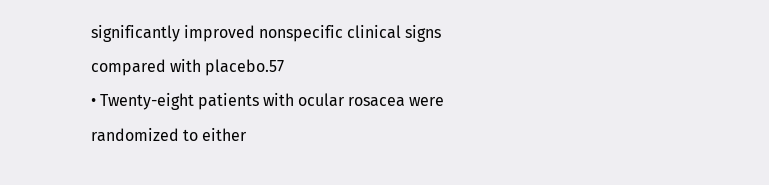significantly improved nonspecific clinical signs compared with placebo.57
• Twenty-eight patients with ocular rosacea were randomized to either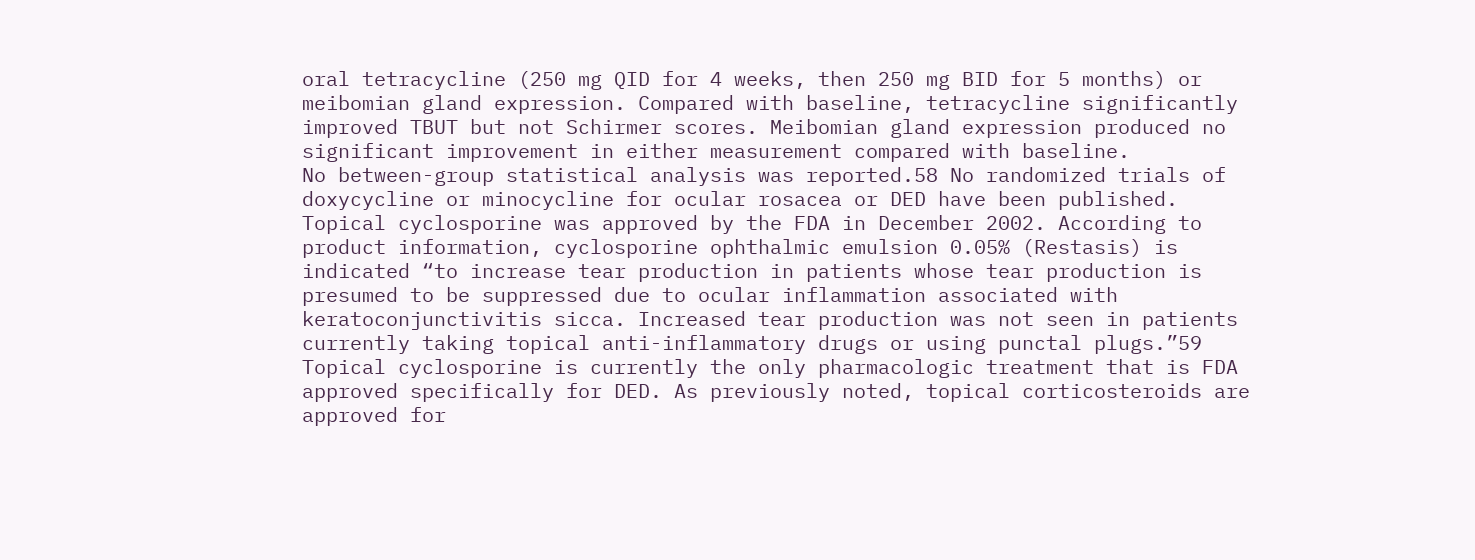oral tetracycline (250 mg QID for 4 weeks, then 250 mg BID for 5 months) or meibomian gland expression. Compared with baseline, tetracycline significantly improved TBUT but not Schirmer scores. Meibomian gland expression produced no significant improvement in either measurement compared with baseline.
No between-group statistical analysis was reported.58 No randomized trials of doxycycline or minocycline for ocular rosacea or DED have been published.
Topical cyclosporine was approved by the FDA in December 2002. According to product information, cyclosporine ophthalmic emulsion 0.05% (Restasis) is indicated “to increase tear production in patients whose tear production is presumed to be suppressed due to ocular inflammation associated with keratoconjunctivitis sicca. Increased tear production was not seen in patients currently taking topical anti-inflammatory drugs or using punctal plugs.”59
Topical cyclosporine is currently the only pharmacologic treatment that is FDA approved specifically for DED. As previously noted, topical corticosteroids are approved for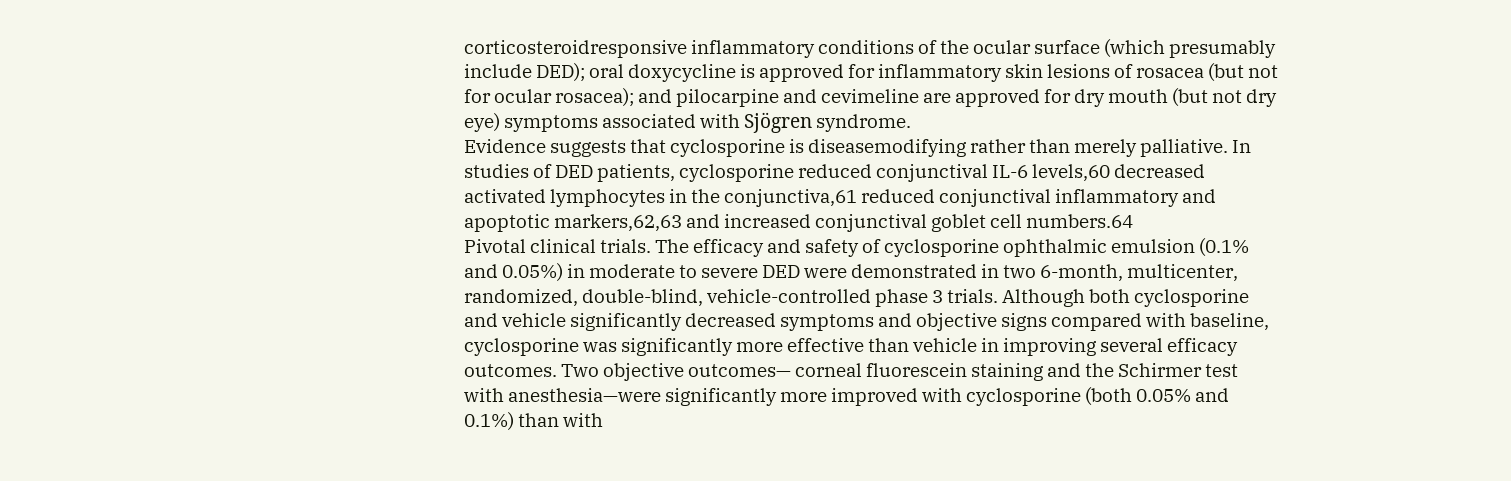corticosteroidresponsive inflammatory conditions of the ocular surface (which presumably include DED); oral doxycycline is approved for inflammatory skin lesions of rosacea (but not for ocular rosacea); and pilocarpine and cevimeline are approved for dry mouth (but not dry eye) symptoms associated with Sjögren syndrome.
Evidence suggests that cyclosporine is diseasemodifying rather than merely palliative. In studies of DED patients, cyclosporine reduced conjunctival IL-6 levels,60 decreased activated lymphocytes in the conjunctiva,61 reduced conjunctival inflammatory and apoptotic markers,62,63 and increased conjunctival goblet cell numbers.64
Pivotal clinical trials. The efficacy and safety of cyclosporine ophthalmic emulsion (0.1% and 0.05%) in moderate to severe DED were demonstrated in two 6-month, multicenter, randomized, double-blind, vehicle-controlled phase 3 trials. Although both cyclosporine and vehicle significantly decreased symptoms and objective signs compared with baseline, cyclosporine was significantly more effective than vehicle in improving several efficacy outcomes. Two objective outcomes— corneal fluorescein staining and the Schirmer test with anesthesia—were significantly more improved with cyclosporine (both 0.05% and 0.1%) than with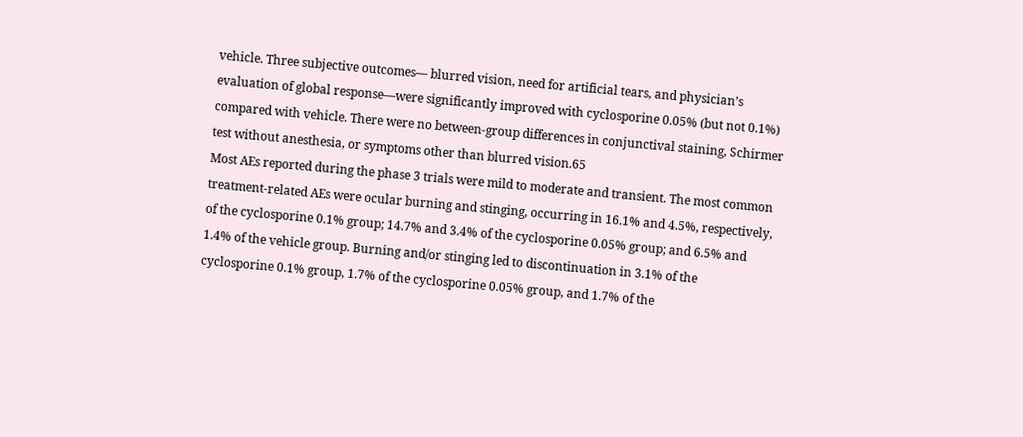vehicle. Three subjective outcomes— blurred vision, need for artificial tears, and physician’s evaluation of global response—were significantly improved with cyclosporine 0.05% (but not 0.1%) compared with vehicle. There were no between-group differences in conjunctival staining, Schirmer test without anesthesia, or symptoms other than blurred vision.65
Most AEs reported during the phase 3 trials were mild to moderate and transient. The most common treatment-related AEs were ocular burning and stinging, occurring in 16.1% and 4.5%, respectively, of the cyclosporine 0.1% group; 14.7% and 3.4% of the cyclosporine 0.05% group; and 6.5% and 1.4% of the vehicle group. Burning and/or stinging led to discontinuation in 3.1% of the cyclosporine 0.1% group, 1.7% of the cyclosporine 0.05% group, and 1.7% of the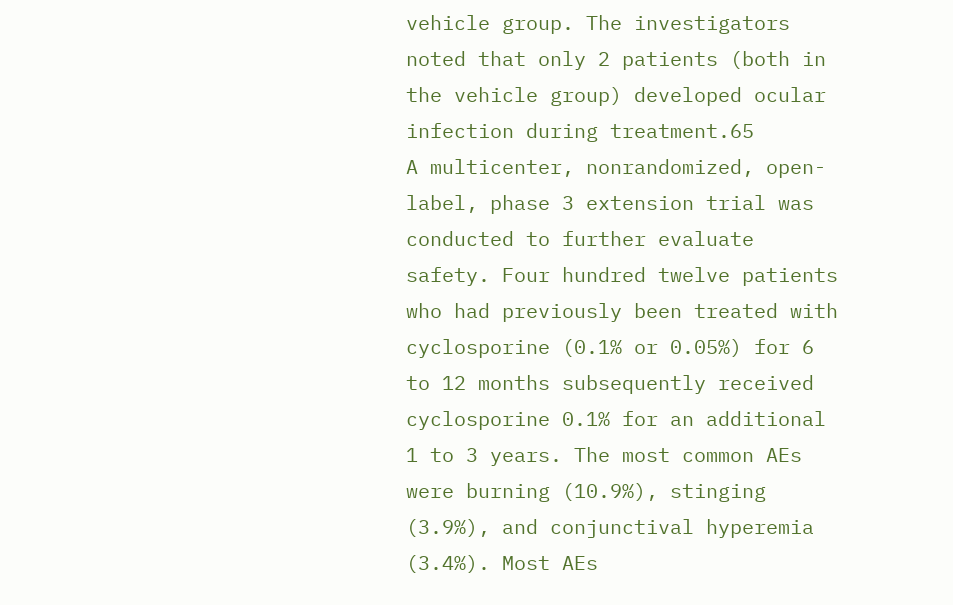vehicle group. The investigators noted that only 2 patients (both in the vehicle group) developed ocular infection during treatment.65
A multicenter, nonrandomized, open-label, phase 3 extension trial was conducted to further evaluate safety. Four hundred twelve patients who had previously been treated with cyclosporine (0.1% or 0.05%) for 6 to 12 months subsequently received cyclosporine 0.1% for an additional 1 to 3 years. The most common AEs were burning (10.9%), stinging (3.9%), and conjunctival hyperemia (3.4%). Most AEs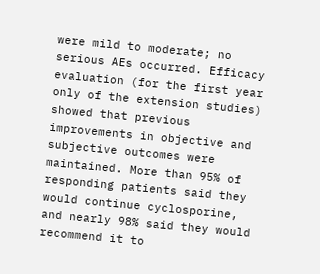were mild to moderate; no serious AEs occurred. Efficacy evaluation (for the first year only of the extension studies) showed that previous improvements in objective and subjective outcomes were maintained. More than 95% of responding patients said they would continue cyclosporine, and nearly 98% said they would recommend it to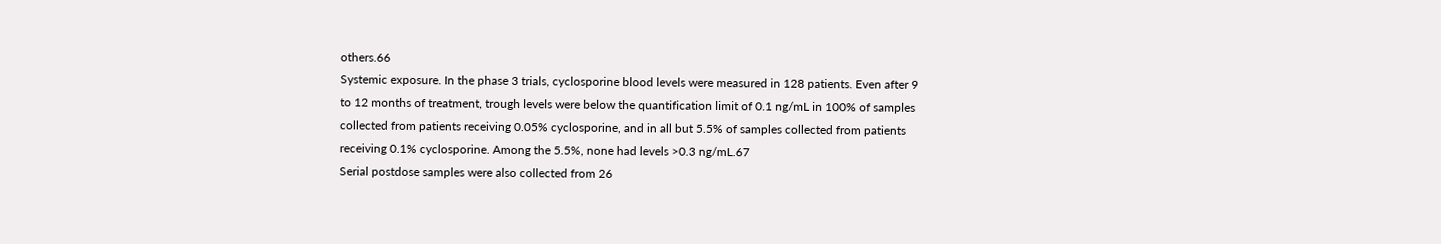others.66
Systemic exposure. In the phase 3 trials, cyclosporine blood levels were measured in 128 patients. Even after 9 to 12 months of treatment, trough levels were below the quantification limit of 0.1 ng/mL in 100% of samples collected from patients receiving 0.05% cyclosporine, and in all but 5.5% of samples collected from patients receiving 0.1% cyclosporine. Among the 5.5%, none had levels >0.3 ng/mL.67
Serial postdose samples were also collected from 26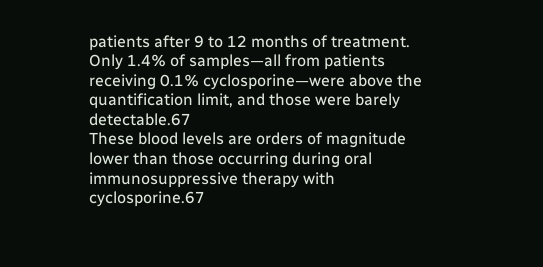patients after 9 to 12 months of treatment. Only 1.4% of samples—all from patients receiving 0.1% cyclosporine—were above the quantification limit, and those were barely detectable.67
These blood levels are orders of magnitude lower than those occurring during oral immunosuppressive therapy with cyclosporine.67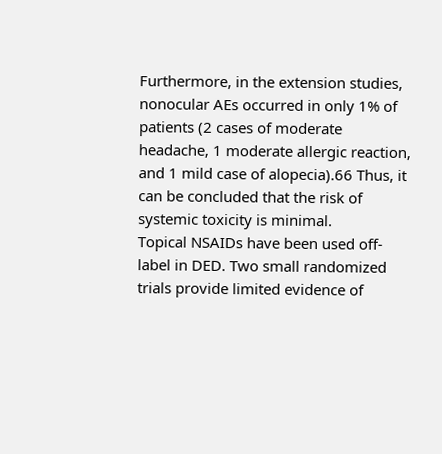Furthermore, in the extension studies, nonocular AEs occurred in only 1% of patients (2 cases of moderate headache, 1 moderate allergic reaction, and 1 mild case of alopecia).66 Thus, it can be concluded that the risk of systemic toxicity is minimal.
Topical NSAIDs have been used off-label in DED. Two small randomized trials provide limited evidence of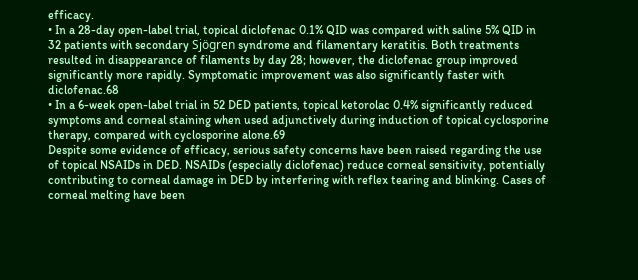efficacy.
• In a 28-day open-label trial, topical diclofenac 0.1% QID was compared with saline 5% QID in 32 patients with secondary Sjögren syndrome and filamentary keratitis. Both treatments resulted in disappearance of filaments by day 28; however, the diclofenac group improved significantly more rapidly. Symptomatic improvement was also significantly faster with diclofenac.68
• In a 6-week open-label trial in 52 DED patients, topical ketorolac 0.4% significantly reduced symptoms and corneal staining when used adjunctively during induction of topical cyclosporine therapy, compared with cyclosporine alone.69
Despite some evidence of efficacy, serious safety concerns have been raised regarding the use of topical NSAIDs in DED. NSAIDs (especially diclofenac) reduce corneal sensitivity, potentially contributing to corneal damage in DED by interfering with reflex tearing and blinking. Cases of corneal melting have been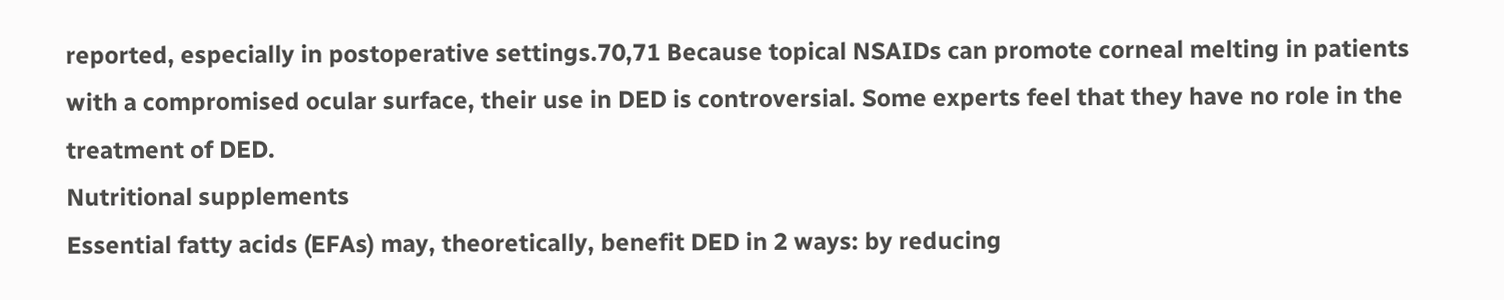reported, especially in postoperative settings.70,71 Because topical NSAIDs can promote corneal melting in patients with a compromised ocular surface, their use in DED is controversial. Some experts feel that they have no role in the treatment of DED.
Nutritional supplements
Essential fatty acids (EFAs) may, theoretically, benefit DED in 2 ways: by reducing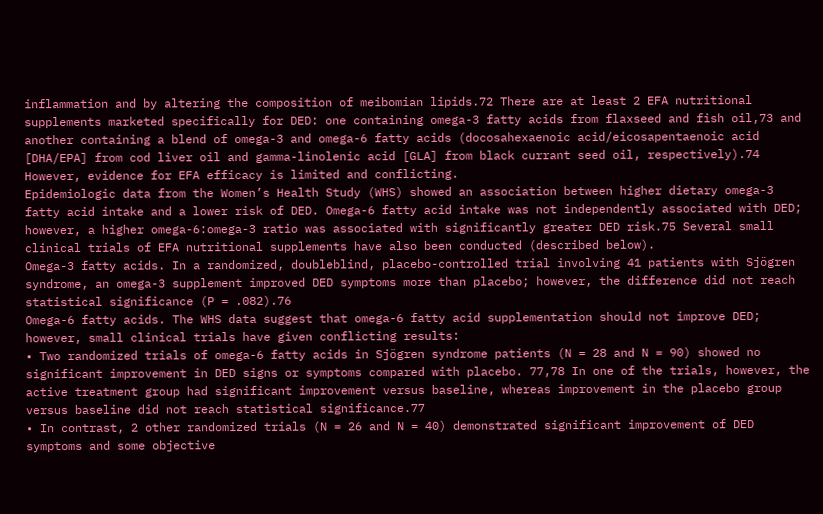inflammation and by altering the composition of meibomian lipids.72 There are at least 2 EFA nutritional supplements marketed specifically for DED: one containing omega-3 fatty acids from flaxseed and fish oil,73 and another containing a blend of omega-3 and omega-6 fatty acids (docosahexaenoic acid/eicosapentaenoic acid [DHA/EPA] from cod liver oil and gamma-linolenic acid [GLA] from black currant seed oil, respectively).74 However, evidence for EFA efficacy is limited and conflicting.
Epidemiologic data from the Women’s Health Study (WHS) showed an association between higher dietary omega-3 fatty acid intake and a lower risk of DED. Omega-6 fatty acid intake was not independently associated with DED; however, a higher omega-6:omega-3 ratio was associated with significantly greater DED risk.75 Several small clinical trials of EFA nutritional supplements have also been conducted (described below).
Omega-3 fatty acids. In a randomized, doubleblind, placebo-controlled trial involving 41 patients with Sjögren syndrome, an omega-3 supplement improved DED symptoms more than placebo; however, the difference did not reach statistical significance (P = .082).76
Omega-6 fatty acids. The WHS data suggest that omega-6 fatty acid supplementation should not improve DED; however, small clinical trials have given conflicting results:
• Two randomized trials of omega-6 fatty acids in Sjögren syndrome patients (N = 28 and N = 90) showed no significant improvement in DED signs or symptoms compared with placebo. 77,78 In one of the trials, however, the active treatment group had significant improvement versus baseline, whereas improvement in the placebo group versus baseline did not reach statistical significance.77
• In contrast, 2 other randomized trials (N = 26 and N = 40) demonstrated significant improvement of DED symptoms and some objective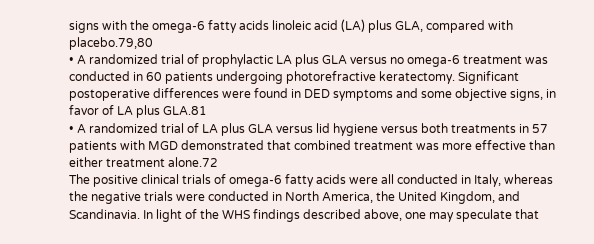signs with the omega-6 fatty acids linoleic acid (LA) plus GLA, compared with placebo.79,80
• A randomized trial of prophylactic LA plus GLA versus no omega-6 treatment was conducted in 60 patients undergoing photorefractive keratectomy. Significant postoperative differences were found in DED symptoms and some objective signs, in favor of LA plus GLA.81
• A randomized trial of LA plus GLA versus lid hygiene versus both treatments in 57 patients with MGD demonstrated that combined treatment was more effective than either treatment alone.72
The positive clinical trials of omega-6 fatty acids were all conducted in Italy, whereas the negative trials were conducted in North America, the United Kingdom, and Scandinavia. In light of the WHS findings described above, one may speculate that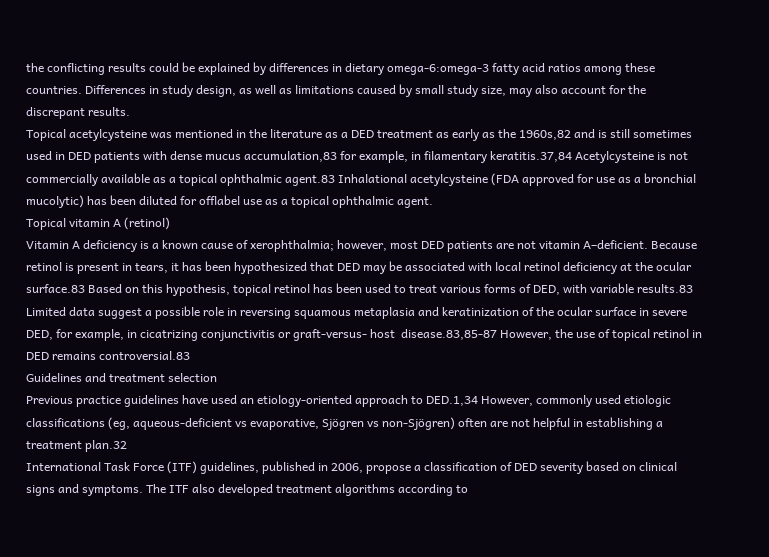the conflicting results could be explained by differences in dietary omega-6:omega-3 fatty acid ratios among these countries. Differences in study design, as well as limitations caused by small study size, may also account for the discrepant results.
Topical acetylcysteine was mentioned in the literature as a DED treatment as early as the 1960s,82 and is still sometimes used in DED patients with dense mucus accumulation,83 for example, in filamentary keratitis.37,84 Acetylcysteine is not commercially available as a topical ophthalmic agent.83 Inhalational acetylcysteine (FDA approved for use as a bronchial mucolytic) has been diluted for offlabel use as a topical ophthalmic agent.
Topical vitamin A (retinol)
Vitamin A deficiency is a known cause of xerophthalmia; however, most DED patients are not vitamin A–deficient. Because retinol is present in tears, it has been hypothesized that DED may be associated with local retinol deficiency at the ocular surface.83 Based on this hypothesis, topical retinol has been used to treat various forms of DED, with variable results.83 Limited data suggest a possible role in reversing squamous metaplasia and keratinization of the ocular surface in severe DED, for example, in cicatrizing conjunctivitis or graft-versus- host  disease.83,85-87 However, the use of topical retinol in DED remains controversial.83
Guidelines and treatment selection
Previous practice guidelines have used an etiology-oriented approach to DED.1,34 However, commonly used etiologic classifications (eg, aqueous-deficient vs evaporative, Sjögren vs non-Sjögren) often are not helpful in establishing a treatment plan.32
International Task Force (ITF) guidelines, published in 2006, propose a classification of DED severity based on clinical signs and symptoms. The ITF also developed treatment algorithms according to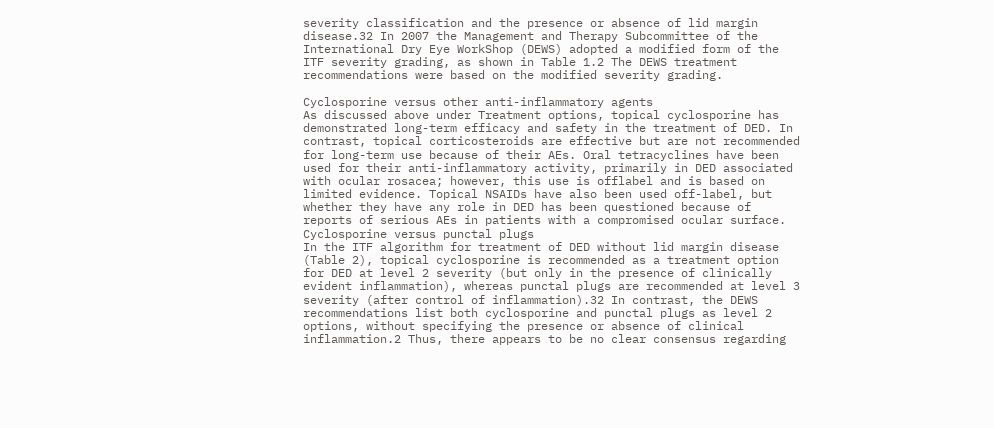severity classification and the presence or absence of lid margin disease.32 In 2007 the Management and Therapy Subcommittee of the International Dry Eye WorkShop (DEWS) adopted a modified form of the ITF severity grading, as shown in Table 1.2 The DEWS treatment recommendations were based on the modified severity grading.

Cyclosporine versus other anti-inflammatory agents
As discussed above under Treatment options, topical cyclosporine has demonstrated long-term efficacy and safety in the treatment of DED. In contrast, topical corticosteroids are effective but are not recommended for long-term use because of their AEs. Oral tetracyclines have been used for their anti-inflammatory activity, primarily in DED associated with ocular rosacea; however, this use is offlabel and is based on limited evidence. Topical NSAIDs have also been used off-label, but whether they have any role in DED has been questioned because of reports of serious AEs in patients with a compromised ocular surface.
Cyclosporine versus punctal plugs
In the ITF algorithm for treatment of DED without lid margin disease (Table 2), topical cyclosporine is recommended as a treatment option for DED at level 2 severity (but only in the presence of clinically evident inflammation), whereas punctal plugs are recommended at level 3 severity (after control of inflammation).32 In contrast, the DEWS recommendations list both cyclosporine and punctal plugs as level 2 options, without specifying the presence or absence of clinical inflammation.2 Thus, there appears to be no clear consensus regarding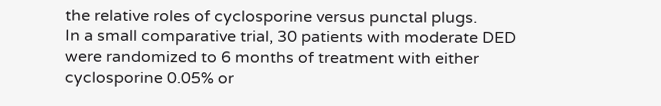the relative roles of cyclosporine versus punctal plugs.
In a small comparative trial, 30 patients with moderate DED were randomized to 6 months of treatment with either cyclosporine 0.05% or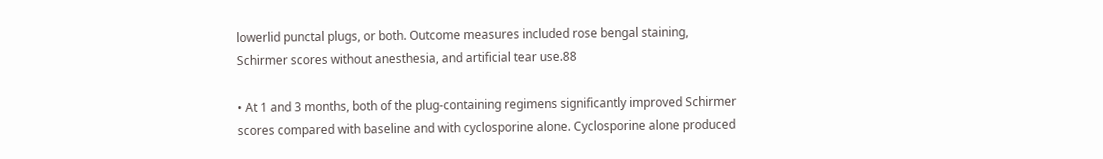lowerlid punctal plugs, or both. Outcome measures included rose bengal staining, Schirmer scores without anesthesia, and artificial tear use.88

• At 1 and 3 months, both of the plug-containing regimens significantly improved Schirmer scores compared with baseline and with cyclosporine alone. Cyclosporine alone produced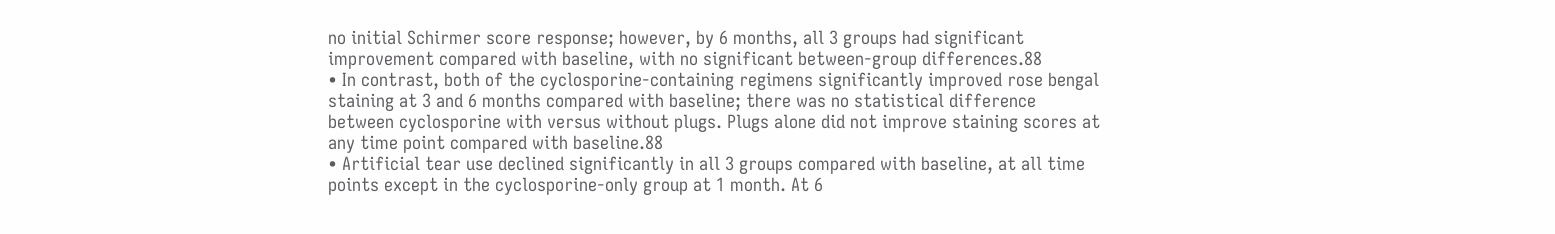no initial Schirmer score response; however, by 6 months, all 3 groups had significant improvement compared with baseline, with no significant between-group differences.88
• In contrast, both of the cyclosporine-containing regimens significantly improved rose bengal staining at 3 and 6 months compared with baseline; there was no statistical difference between cyclosporine with versus without plugs. Plugs alone did not improve staining scores at any time point compared with baseline.88
• Artificial tear use declined significantly in all 3 groups compared with baseline, at all time points except in the cyclosporine-only group at 1 month. At 6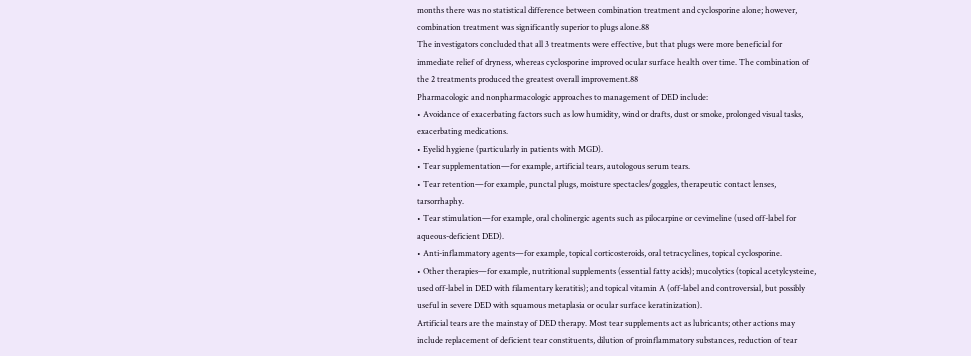months there was no statistical difference between combination treatment and cyclosporine alone; however, combination treatment was significantly superior to plugs alone.88
The investigators concluded that all 3 treatments were effective, but that plugs were more beneficial for immediate relief of dryness, whereas cyclosporine improved ocular surface health over time. The combination of the 2 treatments produced the greatest overall improvement.88
Pharmacologic and nonpharmacologic approaches to management of DED include:
• Avoidance of exacerbating factors such as low humidity, wind or drafts, dust or smoke, prolonged visual tasks, exacerbating medications.
• Eyelid hygiene (particularly in patients with MGD).
• Tear supplementation—for example, artificial tears, autologous serum tears.
• Tear retention—for example, punctal plugs, moisture spectacles/goggles, therapeutic contact lenses, tarsorrhaphy.
• Tear stimulation—for example, oral cholinergic agents such as pilocarpine or cevimeline (used off-label for aqueous-deficient DED).
• Anti-inflammatory agents—for example, topical corticosteroids, oral tetracyclines, topical cyclosporine.
• Other therapies—for example, nutritional supplements (essential fatty acids); mucolytics (topical acetylcysteine, used off-label in DED with filamentary keratitis); and topical vitamin A (off-label and controversial, but possibly useful in severe DED with squamous metaplasia or ocular surface keratinization).
Artificial tears are the mainstay of DED therapy. Most tear supplements act as lubricants; other actions may include replacement of deficient tear constituents, dilution of proinflammatory substances, reduction of tear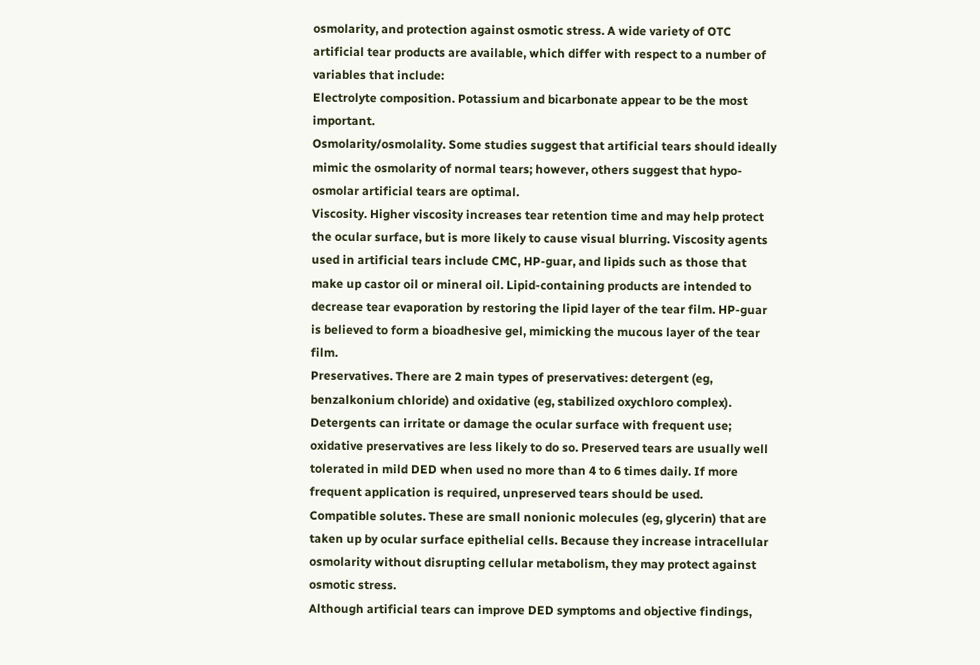osmolarity, and protection against osmotic stress. A wide variety of OTC artificial tear products are available, which differ with respect to a number of variables that include:
Electrolyte composition. Potassium and bicarbonate appear to be the most important.
Osmolarity/osmolality. Some studies suggest that artificial tears should ideally mimic the osmolarity of normal tears; however, others suggest that hypo-osmolar artificial tears are optimal.
Viscosity. Higher viscosity increases tear retention time and may help protect the ocular surface, but is more likely to cause visual blurring. Viscosity agents used in artificial tears include CMC, HP-guar, and lipids such as those that make up castor oil or mineral oil. Lipid-containing products are intended to decrease tear evaporation by restoring the lipid layer of the tear film. HP-guar is believed to form a bioadhesive gel, mimicking the mucous layer of the tear film.
Preservatives. There are 2 main types of preservatives: detergent (eg, benzalkonium chloride) and oxidative (eg, stabilized oxychloro complex). Detergents can irritate or damage the ocular surface with frequent use; oxidative preservatives are less likely to do so. Preserved tears are usually well tolerated in mild DED when used no more than 4 to 6 times daily. If more frequent application is required, unpreserved tears should be used.
Compatible solutes. These are small nonionic molecules (eg, glycerin) that are taken up by ocular surface epithelial cells. Because they increase intracellular osmolarity without disrupting cellular metabolism, they may protect against osmotic stress.
Although artificial tears can improve DED symptoms and objective findings,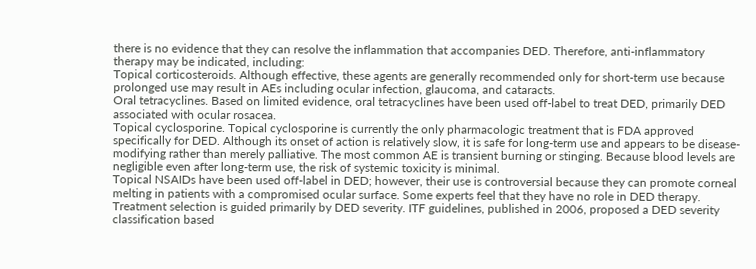there is no evidence that they can resolve the inflammation that accompanies DED. Therefore, anti-inflammatory therapy may be indicated, including:
Topical corticosteroids. Although effective, these agents are generally recommended only for short-term use because prolonged use may result in AEs including ocular infection, glaucoma, and cataracts.
Oral tetracyclines. Based on limited evidence, oral tetracyclines have been used off-label to treat DED, primarily DED associated with ocular rosacea.
Topical cyclosporine. Topical cyclosporine is currently the only pharmacologic treatment that is FDA approved specifically for DED. Although its onset of action is relatively slow, it is safe for long-term use and appears to be disease-modifying rather than merely palliative. The most common AE is transient burning or stinging. Because blood levels are negligible even after long-term use, the risk of systemic toxicity is minimal.
Topical NSAIDs have been used off-label in DED; however, their use is controversial because they can promote corneal melting in patients with a compromised ocular surface. Some experts feel that they have no role in DED therapy.
Treatment selection is guided primarily by DED severity. ITF guidelines, published in 2006, proposed a DED severity classification based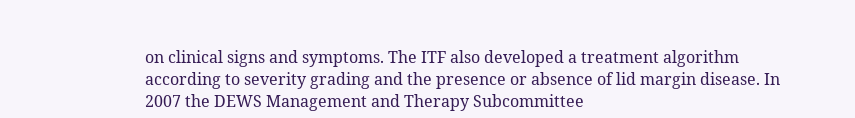on clinical signs and symptoms. The ITF also developed a treatment algorithm according to severity grading and the presence or absence of lid margin disease. In 2007 the DEWS Management and Therapy Subcommittee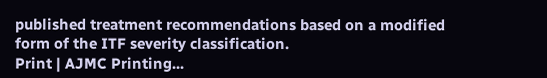published treatment recommendations based on a modified form of the ITF severity classification.
Print | AJMC Printing...